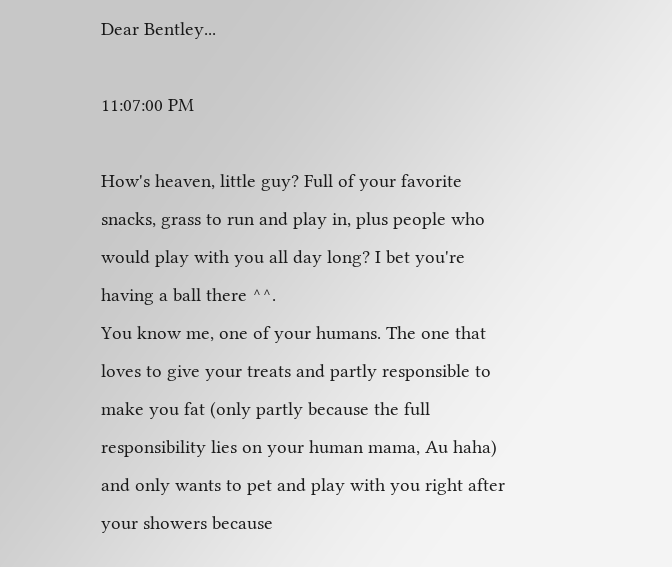Dear Bentley...

11:07:00 PM

How's heaven, little guy? Full of your favorite snacks, grass to run and play in, plus people who would play with you all day long? I bet you're having a ball there ^^.
You know me, one of your humans. The one that loves to give your treats and partly responsible to make you fat (only partly because the full responsibility lies on your human mama, Au haha) and only wants to pet and play with you right after your showers because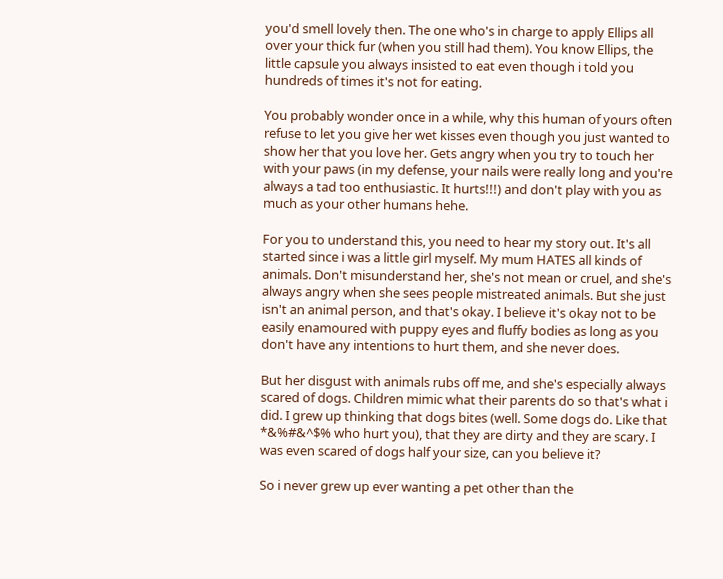you'd smell lovely then. The one who's in charge to apply Ellips all over your thick fur (when you still had them). You know Ellips, the little capsule you always insisted to eat even though i told you hundreds of times it's not for eating.

You probably wonder once in a while, why this human of yours often refuse to let you give her wet kisses even though you just wanted to show her that you love her. Gets angry when you try to touch her with your paws (in my defense, your nails were really long and you're always a tad too enthusiastic. It hurts!!!) and don't play with you as much as your other humans hehe.

For you to understand this, you need to hear my story out. It's all started since i was a little girl myself. My mum HATES all kinds of animals. Don't misunderstand her, she's not mean or cruel, and she's always angry when she sees people mistreated animals. But she just isn't an animal person, and that's okay. I believe it's okay not to be easily enamoured with puppy eyes and fluffy bodies as long as you don't have any intentions to hurt them, and she never does.

But her disgust with animals rubs off me, and she's especially always scared of dogs. Children mimic what their parents do so that's what i did. I grew up thinking that dogs bites (well. Some dogs do. Like that *&%#&^$% who hurt you), that they are dirty and they are scary. I was even scared of dogs half your size, can you believe it?

So i never grew up ever wanting a pet other than the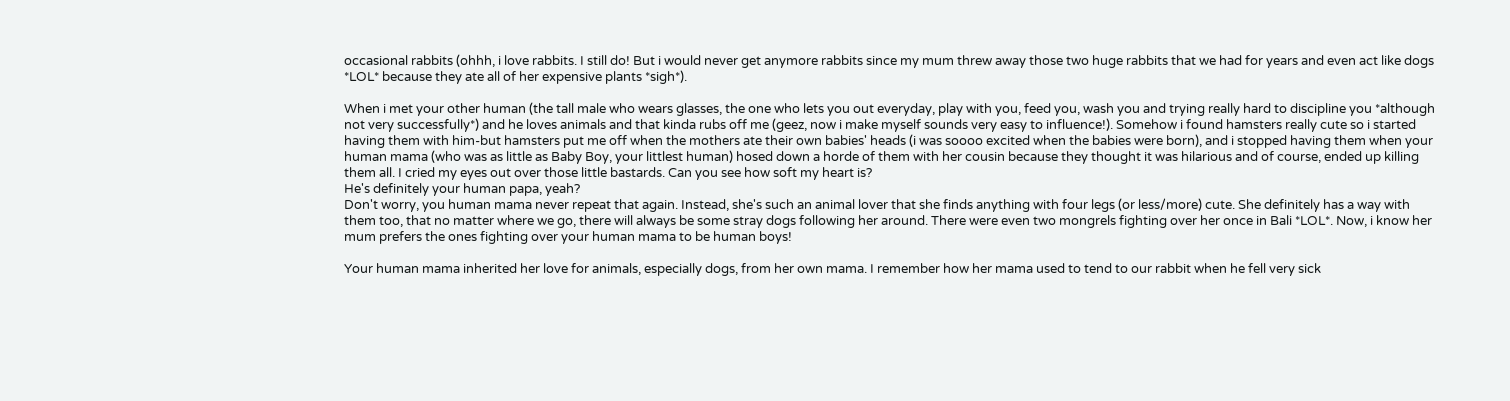occasional rabbits (ohhh, i love rabbits. I still do! But i would never get anymore rabbits since my mum threw away those two huge rabbits that we had for years and even act like dogs *LOL* because they ate all of her expensive plants *sigh*).

When i met your other human (the tall male who wears glasses, the one who lets you out everyday, play with you, feed you, wash you and trying really hard to discipline you *although not very successfully*) and he loves animals and that kinda rubs off me (geez, now i make myself sounds very easy to influence!). Somehow i found hamsters really cute so i started having them with him-but hamsters put me off when the mothers ate their own babies' heads (i was soooo excited when the babies were born), and i stopped having them when your human mama (who was as little as Baby Boy, your littlest human) hosed down a horde of them with her cousin because they thought it was hilarious and of course, ended up killing them all. I cried my eyes out over those little bastards. Can you see how soft my heart is?
He's definitely your human papa, yeah?
Don't worry, you human mama never repeat that again. Instead, she's such an animal lover that she finds anything with four legs (or less/more) cute. She definitely has a way with them too, that no matter where we go, there will always be some stray dogs following her around. There were even two mongrels fighting over her once in Bali *LOL*. Now, i know her mum prefers the ones fighting over your human mama to be human boys!

Your human mama inherited her love for animals, especially dogs, from her own mama. I remember how her mama used to tend to our rabbit when he fell very sick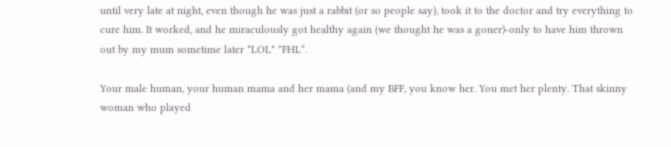until very late at night, even though he was just a rabbit (or so people say), took it to the doctor and try everything to cure him. It worked, and he miraculously got healthy again (we thought he was a goner)-only to have him thrown out by my mum sometime later *LOL* *FHL*.

Your male human, your human mama and her mama (and my BFF, you know her. You met her plenty. That skinny woman who played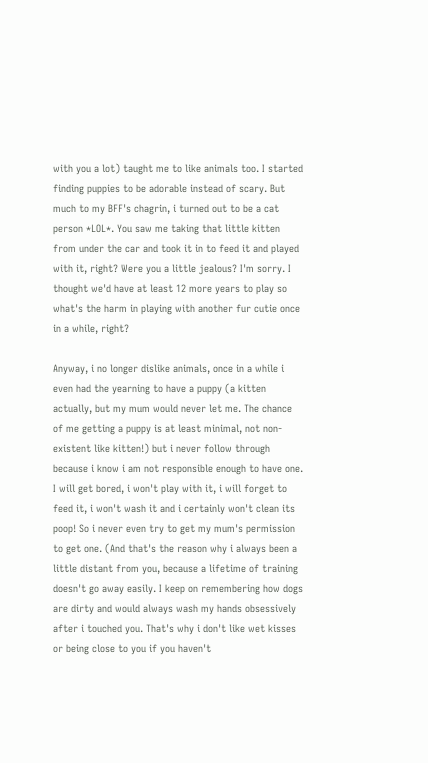with you a lot) taught me to like animals too. I started finding puppies to be adorable instead of scary. But much to my BFF's chagrin, i turned out to be a cat person *LOL*. You saw me taking that little kitten from under the car and took it in to feed it and played with it, right? Were you a little jealous? I'm sorry. I thought we'd have at least 12 more years to play so what's the harm in playing with another fur cutie once in a while, right?

Anyway, i no longer dislike animals, once in a while i even had the yearning to have a puppy (a kitten actually, but my mum would never let me. The chance of me getting a puppy is at least minimal, not non-existent like kitten!) but i never follow through because i know i am not responsible enough to have one. I will get bored, i won't play with it, i will forget to feed it, i won't wash it and i certainly won't clean its poop! So i never even try to get my mum's permission to get one. (And that's the reason why i always been a little distant from you, because a lifetime of training doesn't go away easily. I keep on remembering how dogs are dirty and would always wash my hands obsessively after i touched you. That's why i don't like wet kisses or being close to you if you haven't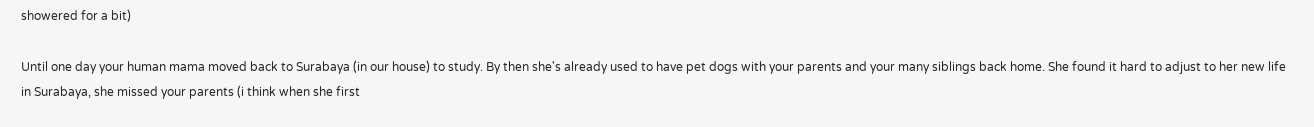showered for a bit)

Until one day your human mama moved back to Surabaya (in our house) to study. By then she's already used to have pet dogs with your parents and your many siblings back home. She found it hard to adjust to her new life in Surabaya, she missed your parents (i think when she first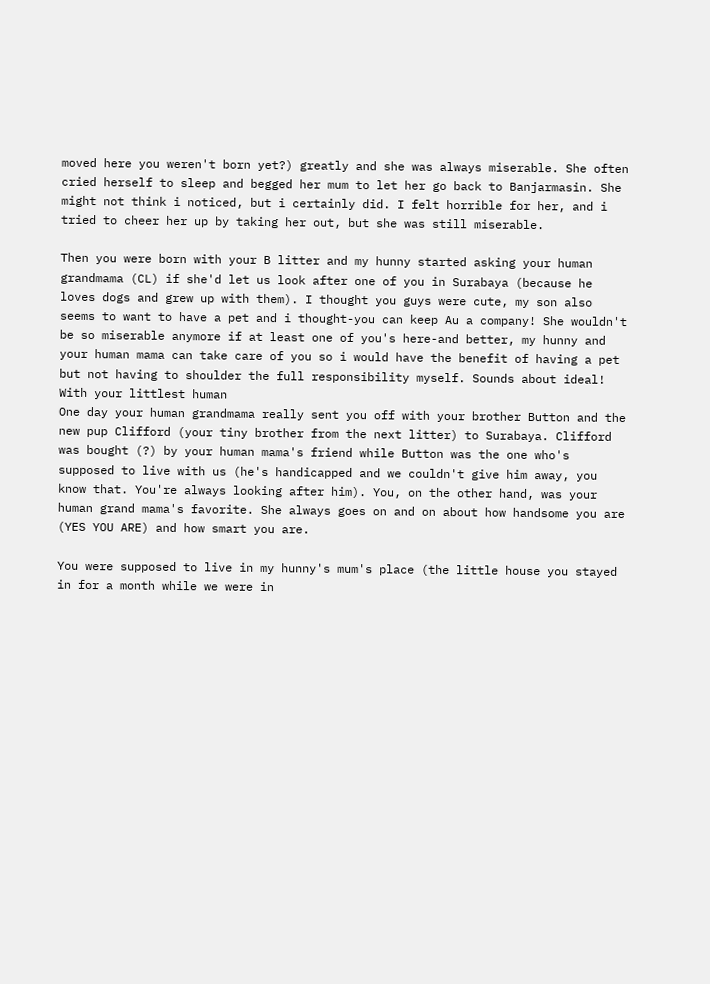moved here you weren't born yet?) greatly and she was always miserable. She often cried herself to sleep and begged her mum to let her go back to Banjarmasin. She might not think i noticed, but i certainly did. I felt horrible for her, and i tried to cheer her up by taking her out, but she was still miserable.

Then you were born with your B litter and my hunny started asking your human grandmama (CL) if she'd let us look after one of you in Surabaya (because he loves dogs and grew up with them). I thought you guys were cute, my son also seems to want to have a pet and i thought-you can keep Au a company! She wouldn't be so miserable anymore if at least one of you's here-and better, my hunny and your human mama can take care of you so i would have the benefit of having a pet but not having to shoulder the full responsibility myself. Sounds about ideal!
With your littlest human
One day your human grandmama really sent you off with your brother Button and the new pup Clifford (your tiny brother from the next litter) to Surabaya. Clifford was bought (?) by your human mama's friend while Button was the one who's supposed to live with us (he's handicapped and we couldn't give him away, you know that. You're always looking after him). You, on the other hand, was your human grand mama's favorite. She always goes on and on about how handsome you are (YES YOU ARE) and how smart you are.

You were supposed to live in my hunny's mum's place (the little house you stayed in for a month while we were in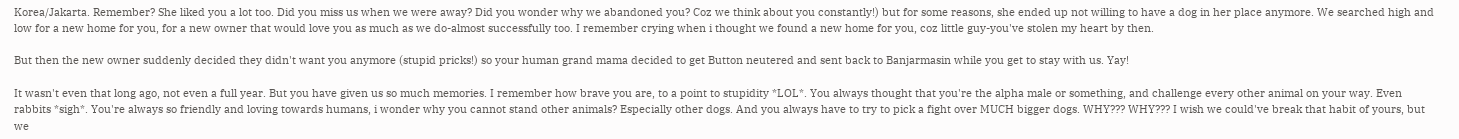Korea/Jakarta. Remember? She liked you a lot too. Did you miss us when we were away? Did you wonder why we abandoned you? Coz we think about you constantly!) but for some reasons, she ended up not willing to have a dog in her place anymore. We searched high and low for a new home for you, for a new owner that would love you as much as we do-almost successfully too. I remember crying when i thought we found a new home for you, coz little guy-you've stolen my heart by then.

But then the new owner suddenly decided they didn't want you anymore (stupid pricks!) so your human grand mama decided to get Button neutered and sent back to Banjarmasin while you get to stay with us. Yay!

It wasn't even that long ago, not even a full year. But you have given us so much memories. I remember how brave you are, to a point to stupidity *LOL*. You always thought that you're the alpha male or something, and challenge every other animal on your way. Even rabbits *sigh*. You're always so friendly and loving towards humans, i wonder why you cannot stand other animals? Especially other dogs. And you always have to try to pick a fight over MUCH bigger dogs. WHY??? WHY??? I wish we could've break that habit of yours, but we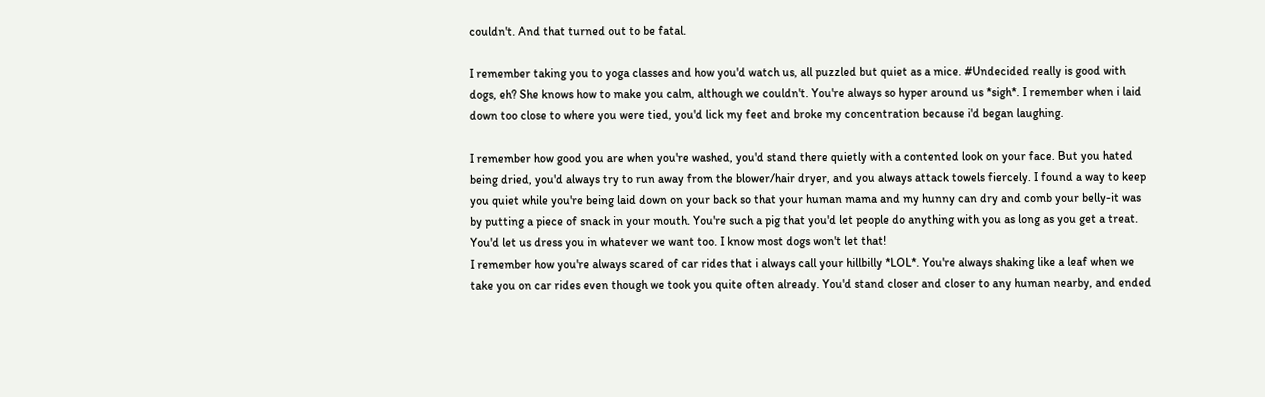couldn't. And that turned out to be fatal.

I remember taking you to yoga classes and how you'd watch us, all puzzled but quiet as a mice. #Undecided really is good with dogs, eh? She knows how to make you calm, although we couldn't. You're always so hyper around us *sigh*. I remember when i laid down too close to where you were tied, you'd lick my feet and broke my concentration because i'd began laughing.

I remember how good you are when you're washed, you'd stand there quietly with a contented look on your face. But you hated being dried, you'd always try to run away from the blower/hair dryer, and you always attack towels fiercely. I found a way to keep you quiet while you're being laid down on your back so that your human mama and my hunny can dry and comb your belly-it was by putting a piece of snack in your mouth. You're such a pig that you'd let people do anything with you as long as you get a treat.
You'd let us dress you in whatever we want too. I know most dogs won't let that!
I remember how you're always scared of car rides that i always call your hillbilly *LOL*. You're always shaking like a leaf when we take you on car rides even though we took you quite often already. You'd stand closer and closer to any human nearby, and ended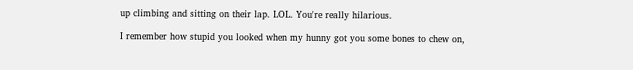up climbing and sitting on their lap. LOL. You're really hilarious.

I remember how stupid you looked when my hunny got you some bones to chew on,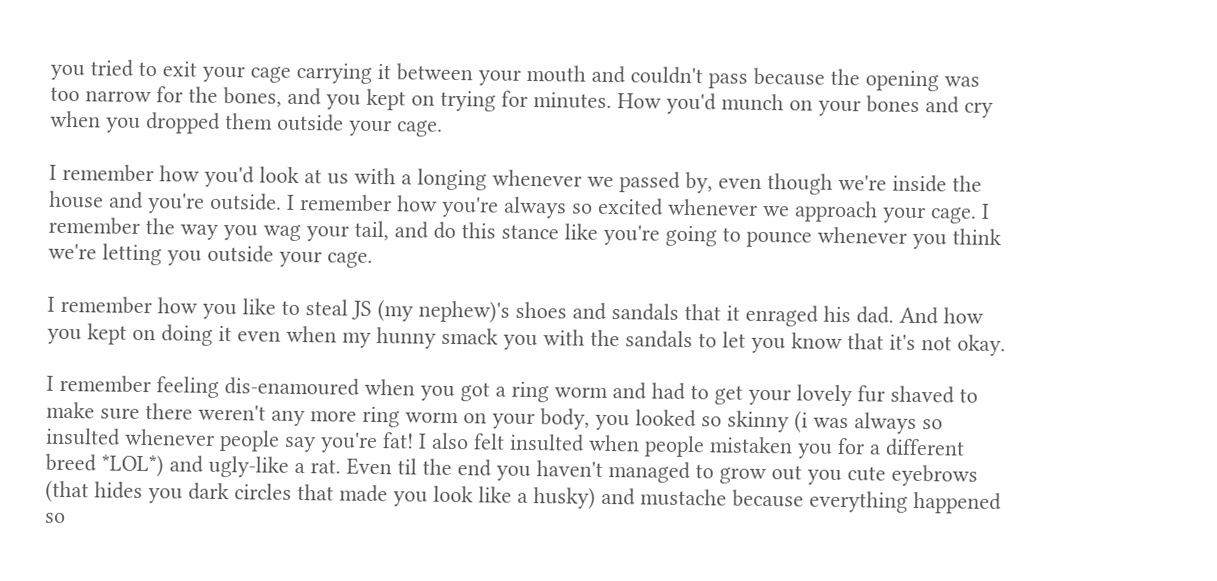you tried to exit your cage carrying it between your mouth and couldn't pass because the opening was too narrow for the bones, and you kept on trying for minutes. How you'd munch on your bones and cry when you dropped them outside your cage.

I remember how you'd look at us with a longing whenever we passed by, even though we're inside the house and you're outside. I remember how you're always so excited whenever we approach your cage. I remember the way you wag your tail, and do this stance like you're going to pounce whenever you think we're letting you outside your cage.

I remember how you like to steal JS (my nephew)'s shoes and sandals that it enraged his dad. And how you kept on doing it even when my hunny smack you with the sandals to let you know that it's not okay.

I remember feeling dis-enamoured when you got a ring worm and had to get your lovely fur shaved to make sure there weren't any more ring worm on your body, you looked so skinny (i was always so insulted whenever people say you're fat! I also felt insulted when people mistaken you for a different breed *LOL*) and ugly-like a rat. Even til the end you haven't managed to grow out you cute eyebrows (that hides you dark circles that made you look like a husky) and mustache because everything happened so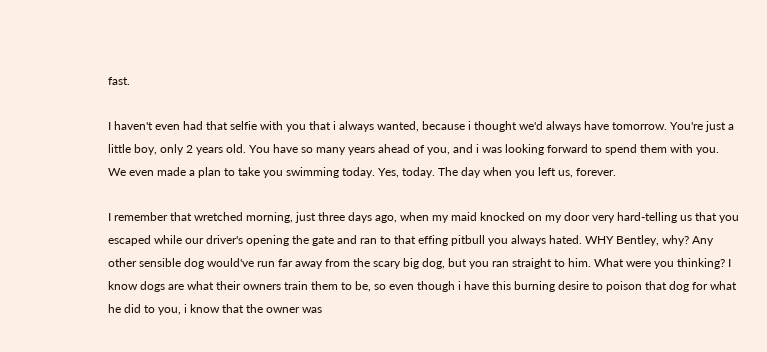fast.

I haven't even had that selfie with you that i always wanted, because i thought we'd always have tomorrow. You're just a little boy, only 2 years old. You have so many years ahead of you, and i was looking forward to spend them with you. We even made a plan to take you swimming today. Yes, today. The day when you left us, forever.

I remember that wretched morning, just three days ago, when my maid knocked on my door very hard-telling us that you escaped while our driver's opening the gate and ran to that effing pitbull you always hated. WHY Bentley, why? Any other sensible dog would've run far away from the scary big dog, but you ran straight to him. What were you thinking? I know dogs are what their owners train them to be, so even though i have this burning desire to poison that dog for what he did to you, i know that the owner was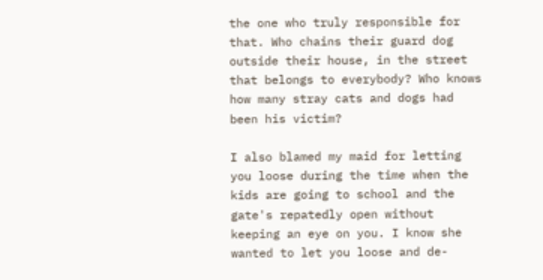the one who truly responsible for that. Who chains their guard dog outside their house, in the street that belongs to everybody? Who knows how many stray cats and dogs had been his victim?

I also blamed my maid for letting you loose during the time when the kids are going to school and the gate's repatedly open without keeping an eye on you. I know she wanted to let you loose and de-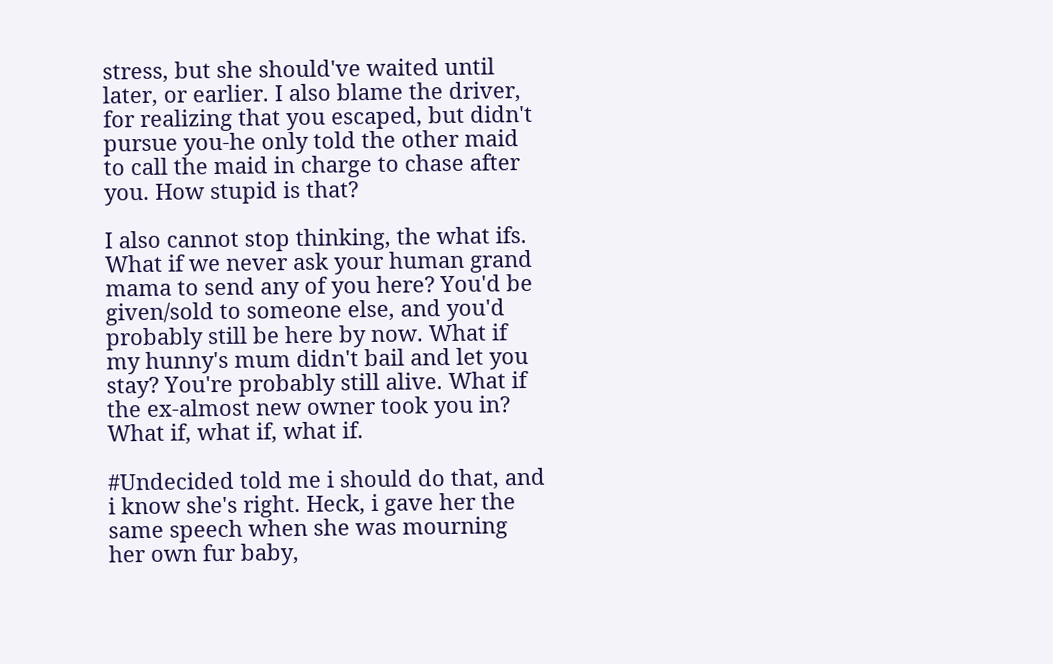stress, but she should've waited until later, or earlier. I also blame the driver, for realizing that you escaped, but didn't pursue you-he only told the other maid to call the maid in charge to chase after you. How stupid is that?

I also cannot stop thinking, the what ifs. What if we never ask your human grand mama to send any of you here? You'd be given/sold to someone else, and you'd probably still be here by now. What if my hunny's mum didn't bail and let you stay? You're probably still alive. What if the ex-almost new owner took you in? What if, what if, what if.

#Undecided told me i should do that, and i know she's right. Heck, i gave her the same speech when she was mourning her own fur baby,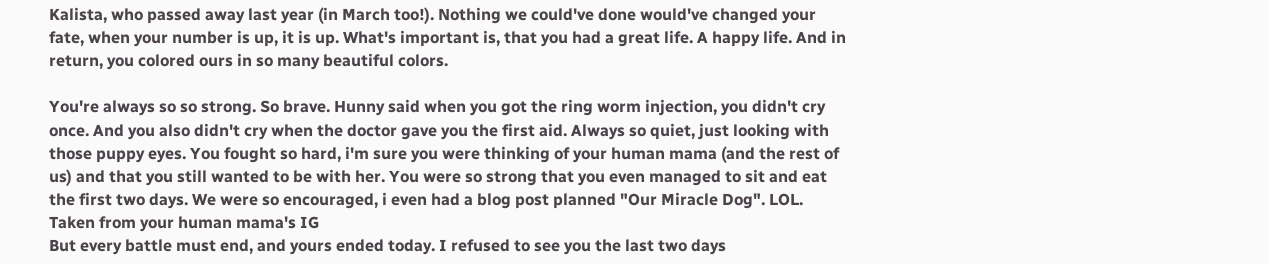Kalista, who passed away last year (in March too!). Nothing we could've done would've changed your fate, when your number is up, it is up. What's important is, that you had a great life. A happy life. And in return, you colored ours in so many beautiful colors.

You're always so so strong. So brave. Hunny said when you got the ring worm injection, you didn't cry once. And you also didn't cry when the doctor gave you the first aid. Always so quiet, just looking with those puppy eyes. You fought so hard, i'm sure you were thinking of your human mama (and the rest of us) and that you still wanted to be with her. You were so strong that you even managed to sit and eat the first two days. We were so encouraged, i even had a blog post planned "Our Miracle Dog". LOL.
Taken from your human mama's IG
But every battle must end, and yours ended today. I refused to see you the last two days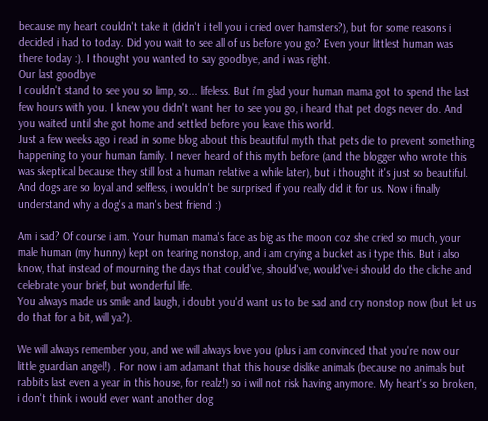because my heart couldn't take it (didn't i tell you i cried over hamsters?), but for some reasons i decided i had to today. Did you wait to see all of us before you go? Even your littlest human was there today :). I thought you wanted to say goodbye, and i was right.
Our last goodbye
I couldn't stand to see you so limp, so... lifeless. But i'm glad your human mama got to spend the last few hours with you. I knew you didn't want her to see you go, i heard that pet dogs never do. And you waited until she got home and settled before you leave this world.
Just a few weeks ago i read in some blog about this beautiful myth that pets die to prevent something happening to your human family. I never heard of this myth before (and the blogger who wrote this was skeptical because they still lost a human relative a while later), but i thought it's just so beautiful. And dogs are so loyal and selfless, i wouldn't be surprised if you really did it for us. Now i finally understand why a dog's a man's best friend :)

Am i sad? Of course i am. Your human mama's face as big as the moon coz she cried so much, your male human (my hunny) kept on tearing nonstop, and i am crying a bucket as i type this. But i also know, that instead of mourning the days that could've, should've, would've-i should do the cliche and celebrate your brief, but wonderful life.
You always made us smile and laugh, i doubt you'd want us to be sad and cry nonstop now (but let us do that for a bit, will ya?).

We will always remember you, and we will always love you (plus i am convinced that you're now our little guardian angel!) . For now i am adamant that this house dislike animals (because no animals but rabbits last even a year in this house, for realz!) so i will not risk having anymore. My heart's so broken, i don't think i would ever want another dog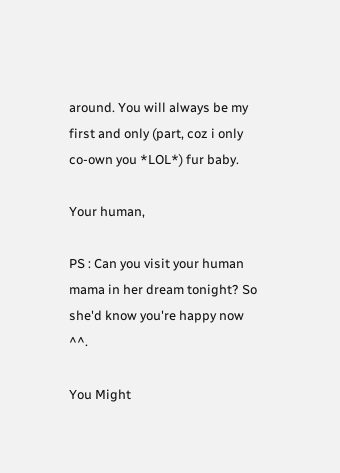around. You will always be my first and only (part, coz i only co-own you *LOL*) fur baby.

Your human,

PS : Can you visit your human mama in her dream tonight? So she'd know you're happy now ^^.

You Might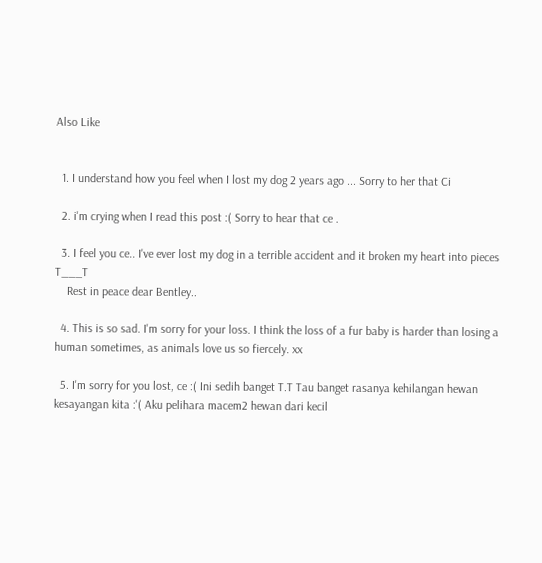Also Like


  1. I understand how you feel when I lost my dog 2 years ago ... Sorry to her that Ci

  2. i'm crying when I read this post :( Sorry to hear that ce .

  3. I feel you ce.. I've ever lost my dog in a terrible accident and it broken my heart into pieces T___T
    Rest in peace dear Bentley..

  4. This is so sad. I'm sorry for your loss. I think the loss of a fur baby is harder than losing a human sometimes, as animals love us so fiercely. xx

  5. I'm sorry for you lost, ce :( Ini sedih banget T.T Tau banget rasanya kehilangan hewan kesayangan kita :'( Aku pelihara macem2 hewan dari kecil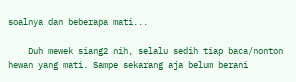soalnya dan beberapa mati...

    Duh mewek siang2 nih, selalu sedih tiap baca/nonton hewan yang mati. Sampe sekarang aja belum berani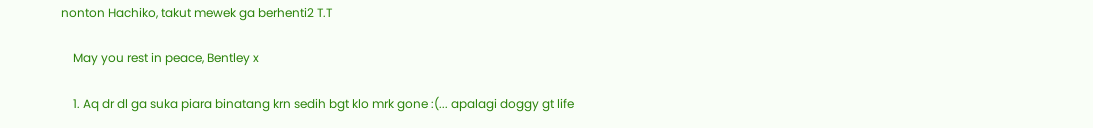nonton Hachiko, takut mewek ga berhenti2 T.T

    May you rest in peace, Bentley x

    1. Aq dr dl ga suka piara binatang krn sedih bgt klo mrk gone :(... apalagi doggy gt life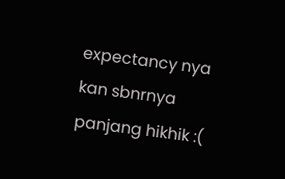expectancy nya kan sbnrnya panjang hikhik :(